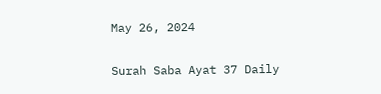May 26, 2024

Surah Saba Ayat 37 Daily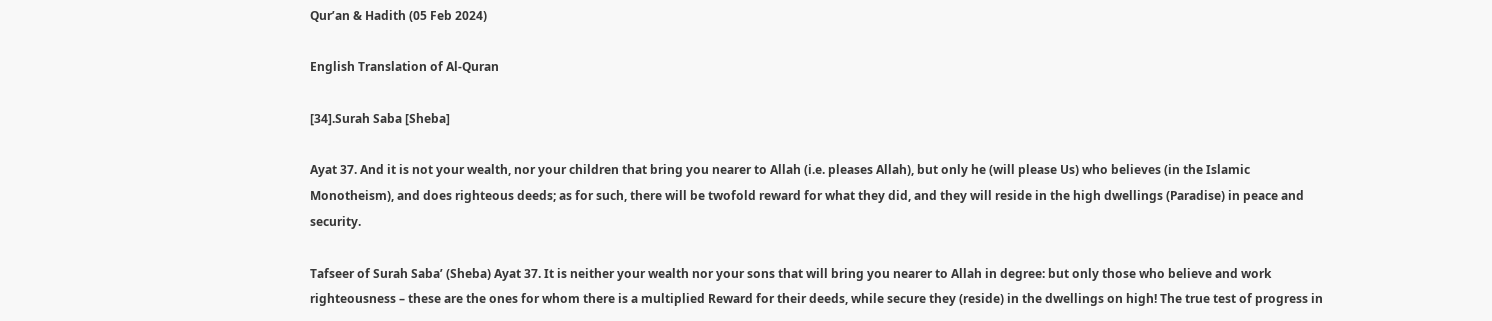Qur’an & Hadith (05 Feb 2024)

English Translation of Al-Quran

[34].Surah Saba [Sheba]

Ayat 37. And it is not your wealth, nor your children that bring you nearer to Allah (i.e. pleases Allah), but only he (will please Us) who believes (in the Islamic Monotheism), and does righteous deeds; as for such, there will be twofold reward for what they did, and they will reside in the high dwellings (Paradise) in peace and security.

Tafseer of Surah Saba’ (Sheba) Ayat 37. It is neither your wealth nor your sons that will bring you nearer to Allah in degree: but only those who believe and work righteousness – these are the ones for whom there is a multiplied Reward for their deeds, while secure they (reside) in the dwellings on high! The true test of progress in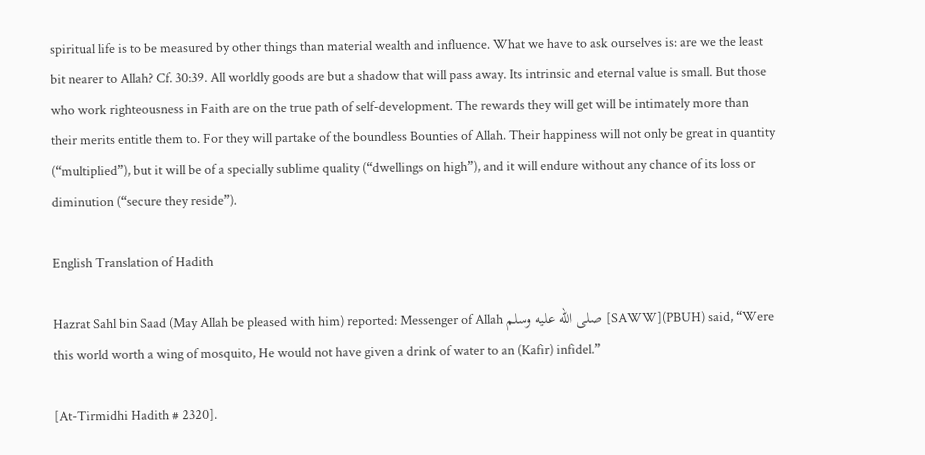spiritual life is to be measured by other things than material wealth and influence. What we have to ask ourselves is: are we the least bit nearer to Allah? Cf. 30:39. All worldly goods are but a shadow that will pass away. Its intrinsic and eternal value is small. But those who work righteousness in Faith are on the true path of self-development. The rewards they will get will be intimately more than their merits entitle them to. For they will partake of the boundless Bounties of Allah. Their happiness will not only be great in quantity (“multiplied”), but it will be of a specially sublime quality (“dwellings on high”), and it will endure without any chance of its loss or diminution (“secure they reside”).

English Translation of Hadith

Hazrat Sahl bin Saad (May Allah be pleased with him) reported: Messenger of Allah صلى الله عليه وسلم [SAWW](PBUH) said, “Were this world worth a wing of mosquito, He would not have given a drink of water to an (Kafir) infidel.”

[At-Tirmidhi Hadith # 2320].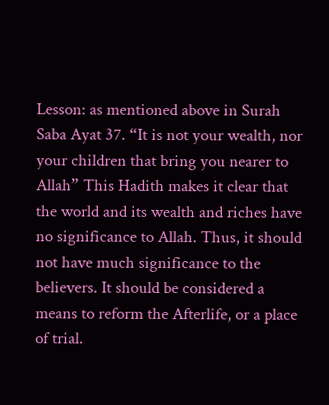Lesson: as mentioned above in Surah Saba Ayat 37. “It is not your wealth, nor your children that bring you nearer to Allah” This Hadith makes it clear that the world and its wealth and riches have no significance to Allah. Thus, it should not have much significance to the believers. It should be considered a means to reform the Afterlife, or a place of trial.